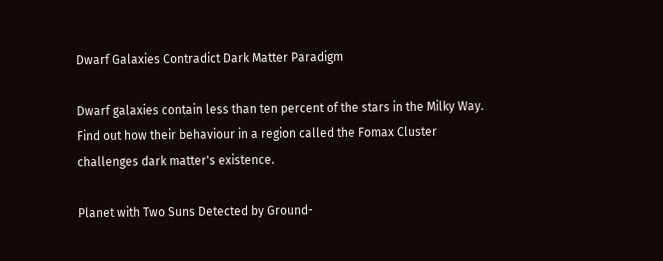Dwarf Galaxies Contradict Dark Matter Paradigm

Dwarf galaxies contain less than ten percent of the stars in the Milky Way. Find out how their behaviour in a region called the Fomax Cluster challenges dark matter's existence.

Planet with Two Suns Detected by Ground-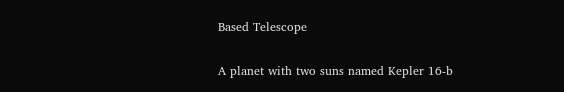Based Telescope

A planet with two suns named Kepler 16-b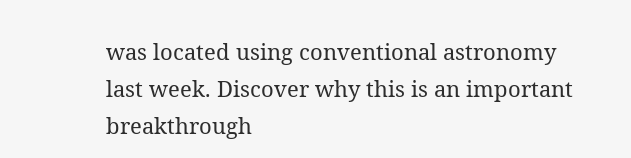was located using conventional astronomy last week. Discover why this is an important breakthrough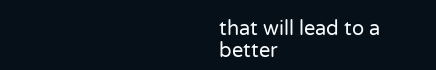that will lead to a better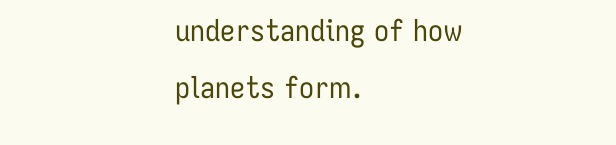understanding of how planets form.